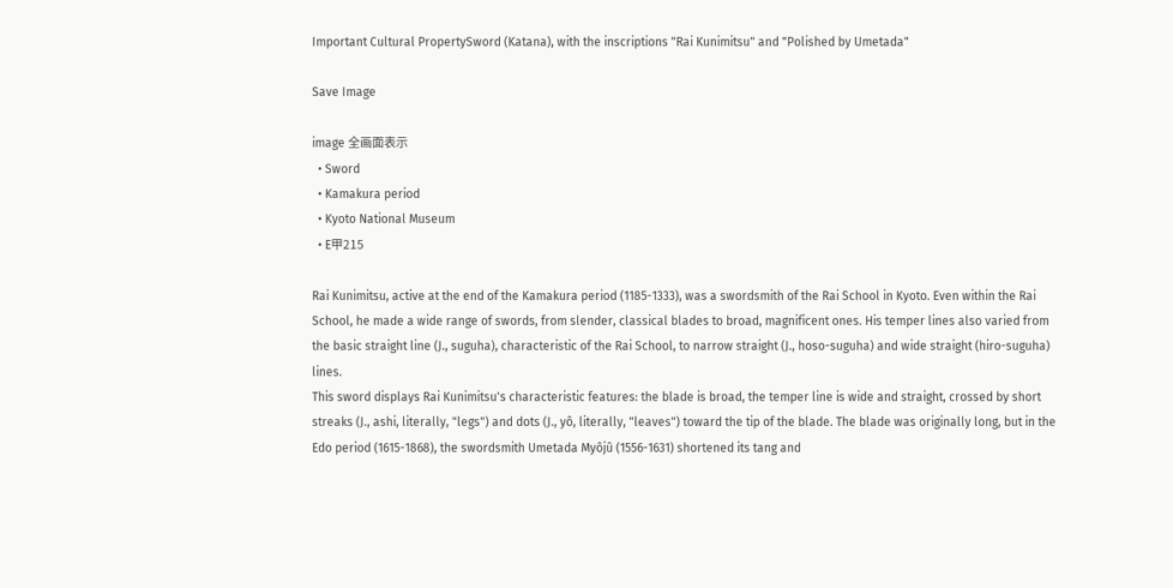Important Cultural PropertySword (Katana), with the inscriptions "Rai Kunimitsu" and "Polished by Umetada"

Save Image

image 全画面表示
  • Sword
  • Kamakura period
  • Kyoto National Museum
  • E甲215

Rai Kunimitsu, active at the end of the Kamakura period (1185-1333), was a swordsmith of the Rai School in Kyoto. Even within the Rai School, he made a wide range of swords, from slender, classical blades to broad, magnificent ones. His temper lines also varied from the basic straight line (J., suguha), characteristic of the Rai School, to narrow straight (J., hoso-suguha) and wide straight (hiro-suguha) lines.
This sword displays Rai Kunimitsu's characteristic features: the blade is broad, the temper line is wide and straight, crossed by short streaks (J., ashi, literally, "legs") and dots (J., yô, literally, "leaves") toward the tip of the blade. The blade was originally long, but in the Edo period (1615-1868), the swordsmith Umetada Myôjû (1556-1631) shortened its tang and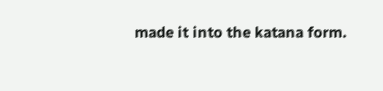made it into the katana form.